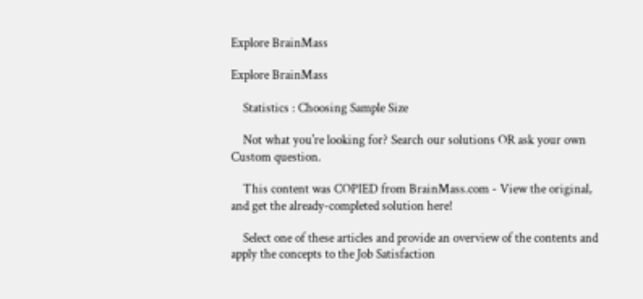Explore BrainMass

Explore BrainMass

    Statistics : Choosing Sample Size

    Not what you're looking for? Search our solutions OR ask your own Custom question.

    This content was COPIED from BrainMass.com - View the original, and get the already-completed solution here!

    Select one of these articles and provide an overview of the contents and apply the concepts to the Job Satisfaction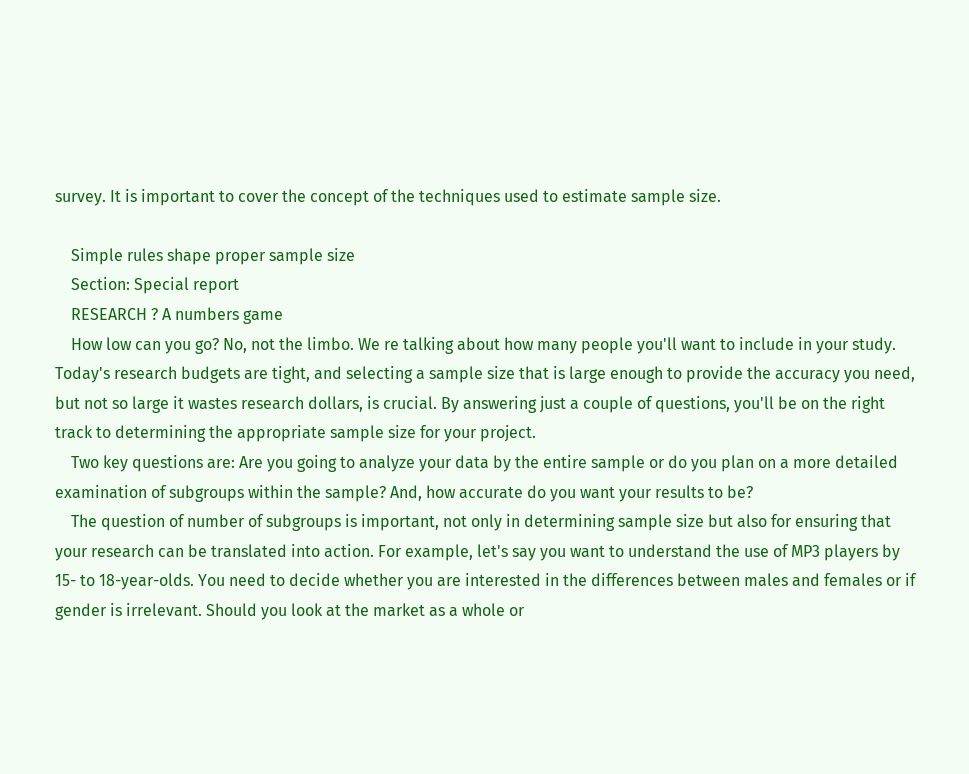survey. It is important to cover the concept of the techniques used to estimate sample size.

    Simple rules shape proper sample size
    Section: Special report
    RESEARCH ? A numbers game
    How low can you go? No, not the limbo. We re talking about how many people you'll want to include in your study. Today's research budgets are tight, and selecting a sample size that is large enough to provide the accuracy you need, but not so large it wastes research dollars, is crucial. By answering just a couple of questions, you'll be on the right track to determining the appropriate sample size for your project.
    Two key questions are: Are you going to analyze your data by the entire sample or do you plan on a more detailed examination of subgroups within the sample? And, how accurate do you want your results to be?
    The question of number of subgroups is important, not only in determining sample size but also for ensuring that your research can be translated into action. For example, let's say you want to understand the use of MP3 players by 15- to 18-year-olds. You need to decide whether you are interested in the differences between males and females or if gender is irrelevant. Should you look at the market as a whole or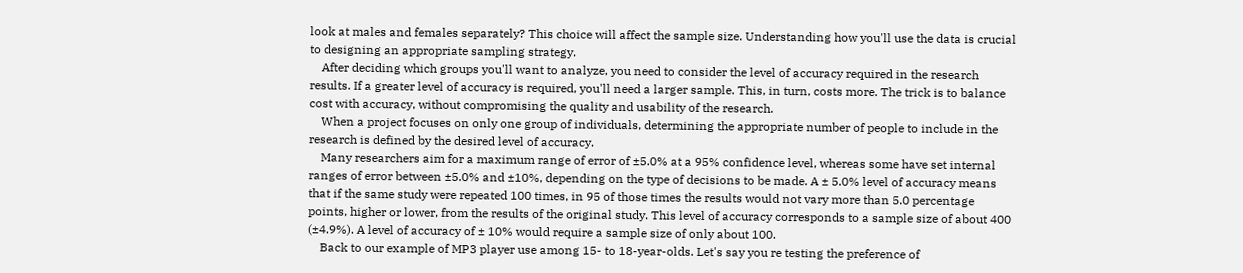look at males and females separately? This choice will affect the sample size. Understanding how you'll use the data is crucial to designing an appropriate sampling strategy.
    After deciding which groups you'll want to analyze, you need to consider the level of accuracy required in the research results. If a greater level of accuracy is required, you'll need a larger sample. This, in turn, costs more. The trick is to balance cost with accuracy, without compromising the quality and usability of the research.
    When a project focuses on only one group of individuals, determining the appropriate number of people to include in the research is defined by the desired level of accuracy.
    Many researchers aim for a maximum range of error of ±5.0% at a 95% confidence level, whereas some have set internal ranges of error between ±5.0% and ±10%, depending on the type of decisions to be made. A ± 5.0% level of accuracy means that if the same study were repeated 100 times, in 95 of those times the results would not vary more than 5.0 percentage points, higher or lower, from the results of the original study. This level of accuracy corresponds to a sample size of about 400 (±4.9%). A level of accuracy of ± 10% would require a sample size of only about 100.
    Back to our example of MP3 player use among 15- to 18-year-olds. Let's say you re testing the preference of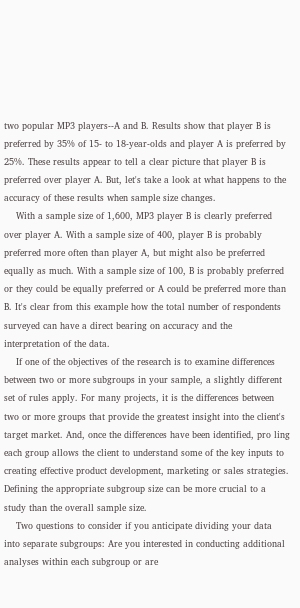two popular MP3 players--A and B. Results show that player B is preferred by 35% of 15- to 18-year-olds and player A is preferred by 25%. These results appear to tell a clear picture that player B is preferred over player A. But, let's take a look at what happens to the accuracy of these results when sample size changes.
    With a sample size of 1,600, MP3 player B is clearly preferred over player A. With a sample size of 400, player B is probably preferred more often than player A, but might also be preferred equally as much. With a sample size of 100, B is probably preferred or they could be equally preferred or A could be preferred more than B. It's clear from this example how the total number of respondents surveyed can have a direct bearing on accuracy and the interpretation of the data.
    If one of the objectives of the research is to examine differences between two or more subgroups in your sample, a slightly different set of rules apply. For many projects, it is the differences between two or more groups that provide the greatest insight into the client's target market. And, once the differences have been identified, pro ling each group allows the client to understand some of the key inputs to creating effective product development, marketing or sales strategies. Defining the appropriate subgroup size can be more crucial to a study than the overall sample size.
    Two questions to consider if you anticipate dividing your data into separate subgroups: Are you interested in conducting additional analyses within each subgroup or are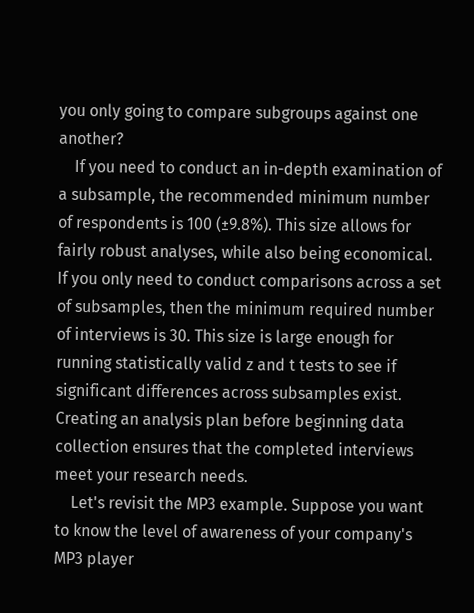you only going to compare subgroups against one another?
    If you need to conduct an in-depth examination of a subsample, the recommended minimum number of respondents is 100 (±9.8%). This size allows for fairly robust analyses, while also being economical. If you only need to conduct comparisons across a set of subsamples, then the minimum required number of interviews is 30. This size is large enough for running statistically valid z and t tests to see if significant differences across subsamples exist. Creating an analysis plan before beginning data collection ensures that the completed interviews meet your research needs.
    Let's revisit the MP3 example. Suppose you want to know the level of awareness of your company's MP3 player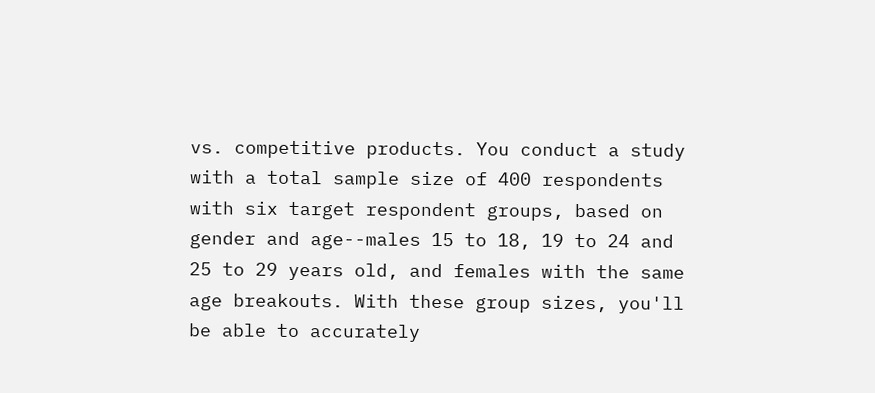vs. competitive products. You conduct a study with a total sample size of 400 respondents with six target respondent groups, based on gender and age--males 15 to 18, 19 to 24 and 25 to 29 years old, and females with the same age breakouts. With these group sizes, you'll be able to accurately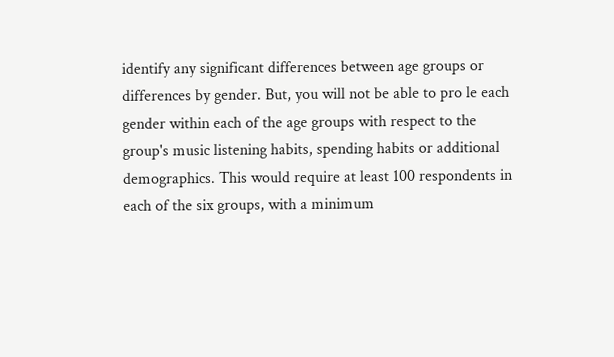identify any significant differences between age groups or differences by gender. But, you will not be able to pro le each gender within each of the age groups with respect to the group's music listening habits, spending habits or additional demographics. This would require at least 100 respondents in each of the six groups, with a minimum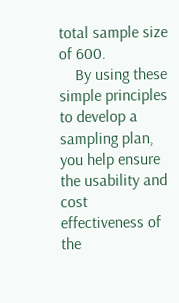total sample size of 600.
    By using these simple principles to develop a sampling plan, you help ensure the usability and cost effectiveness of the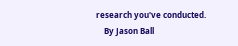research you've conducted.
    By Jason Ball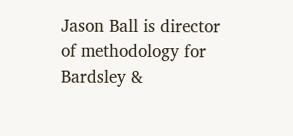Jason Ball is director of methodology for Bardsley &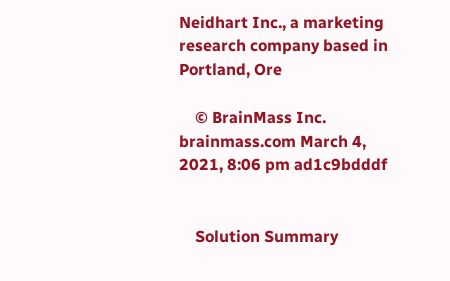Neidhart Inc., a marketing research company based in Portland, Ore

    © BrainMass Inc. brainmass.com March 4, 2021, 8:06 pm ad1c9bdddf


    Solution Summary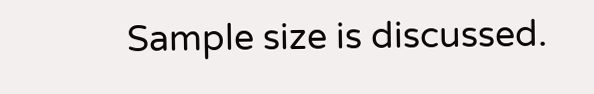Sample size is discussed.